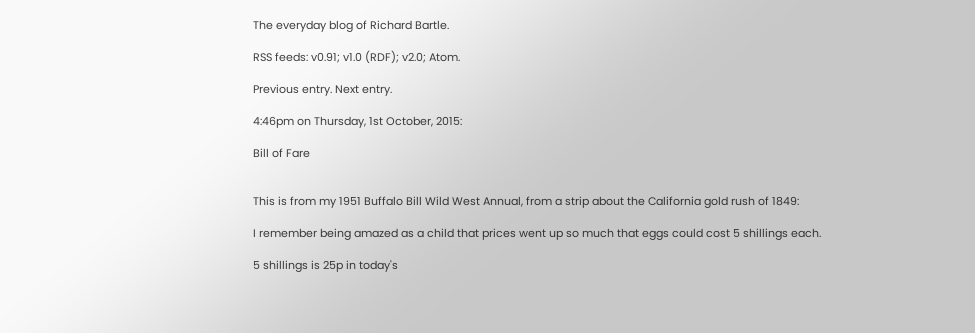The everyday blog of Richard Bartle.

RSS feeds: v0.91; v1.0 (RDF); v2.0; Atom.

Previous entry. Next entry.

4:46pm on Thursday, 1st October, 2015:

Bill of Fare


This is from my 1951 Buffalo Bill Wild West Annual, from a strip about the California gold rush of 1849:

I remember being amazed as a child that prices went up so much that eggs could cost 5 shillings each.

5 shillings is 25p in today's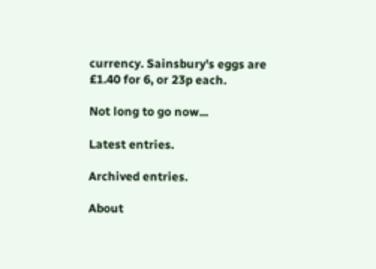currency. Sainsbury's eggs are £1.40 for 6, or 23p each.

Not long to go now...

Latest entries.

Archived entries.

About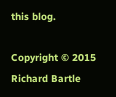this blog.

Copyright © 2015 Richard Bartle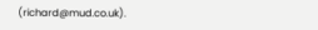(richard@mud.co.uk).